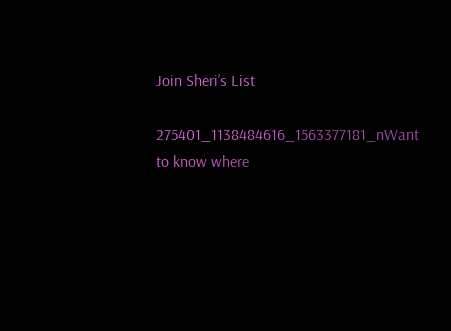Join Sheri’s List

275401_1138484616_1563377181_nWant to know where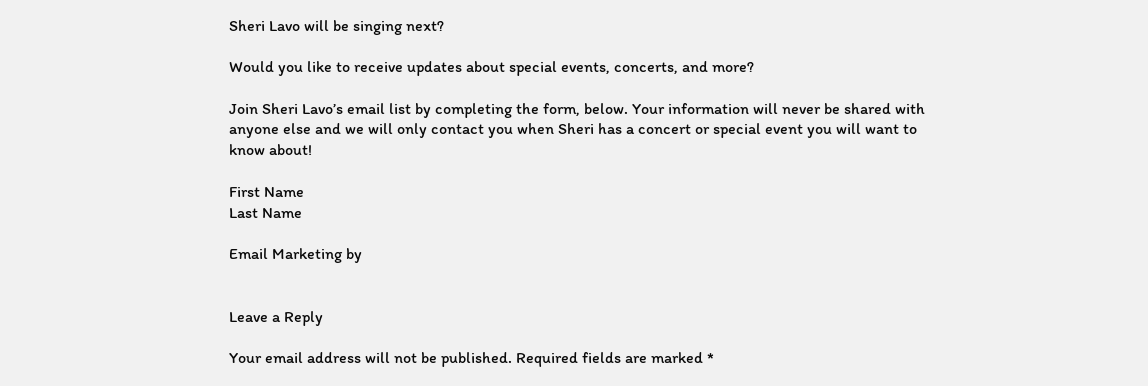Sheri Lavo will be singing next?

Would you like to receive updates about special events, concerts, and more?

Join Sheri Lavo’s email list by completing the form, below. Your information will never be shared with anyone else and we will only contact you when Sheri has a concert or special event you will want to know about!

First Name
Last Name

Email Marketing by


Leave a Reply

Your email address will not be published. Required fields are marked *